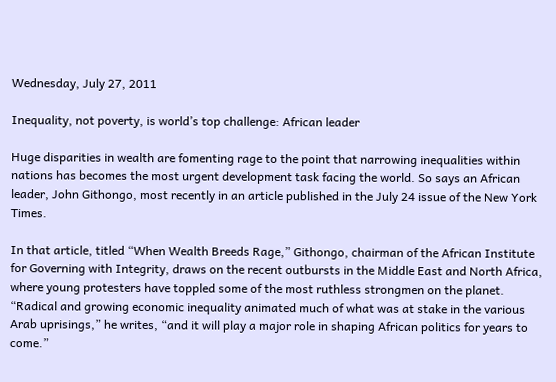Wednesday, July 27, 2011

Inequality, not poverty, is world’s top challenge: African leader

Huge disparities in wealth are fomenting rage to the point that narrowing inequalities within nations has becomes the most urgent development task facing the world. So says an African leader, John Githongo, most recently in an article published in the July 24 issue of the New York Times.

In that article, titled “When Wealth Breeds Rage,” Githongo, chairman of the African Institute for Governing with Integrity, draws on the recent outbursts in the Middle East and North Africa, where young protesters have toppled some of the most ruthless strongmen on the planet. “Radical and growing economic inequality animated much of what was at stake in the various Arab uprisings,” he writes, “and it will play a major role in shaping African politics for years to come.”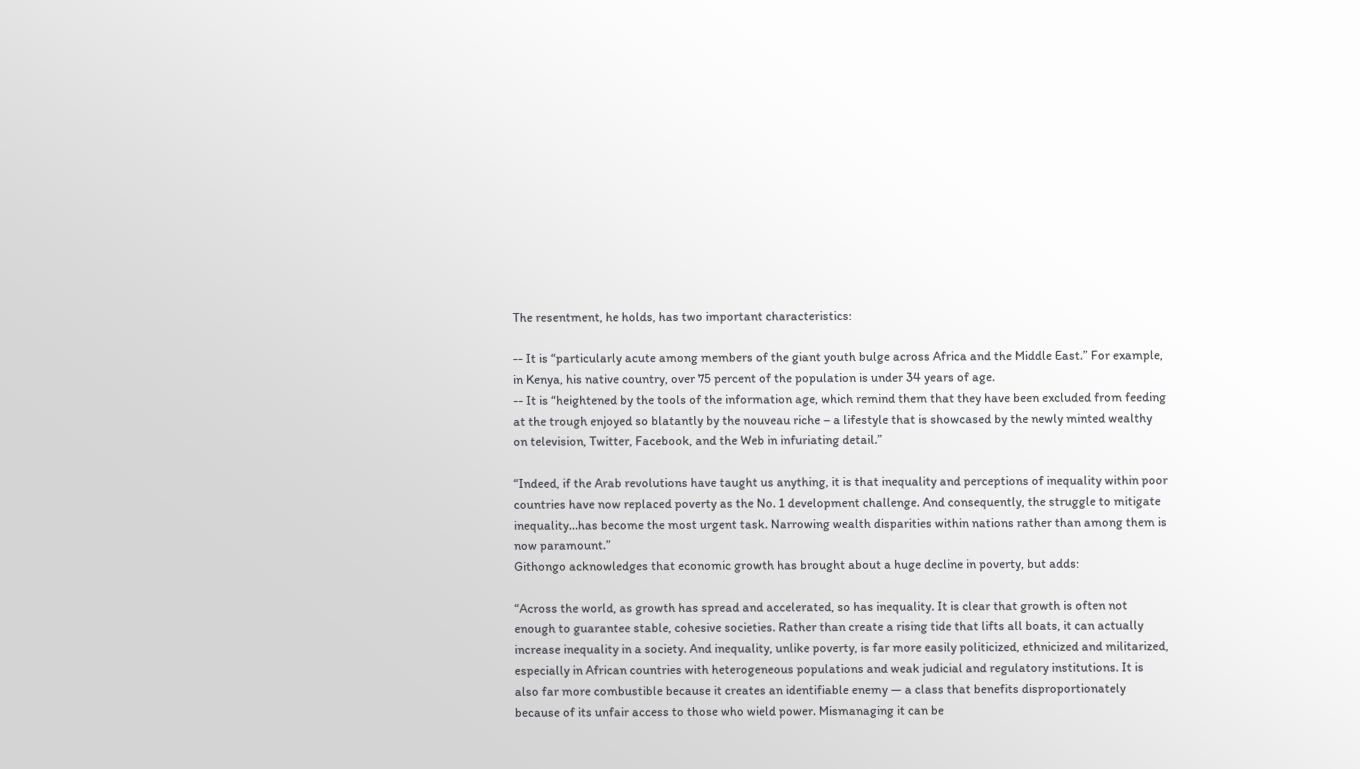The resentment, he holds, has two important characteristics:

-- It is “particularly acute among members of the giant youth bulge across Africa and the Middle East.” For example, in Kenya, his native country, over 75 percent of the population is under 34 years of age.
-- It is “heightened by the tools of the information age, which remind them that they have been excluded from feeding at the trough enjoyed so blatantly by the nouveau riche – a lifestyle that is showcased by the newly minted wealthy on television, Twitter, Facebook, and the Web in infuriating detail.”

“Indeed, if the Arab revolutions have taught us anything, it is that inequality and perceptions of inequality within poor countries have now replaced poverty as the No. 1 development challenge. And consequently, the struggle to mitigate inequality…has become the most urgent task. Narrowing wealth disparities within nations rather than among them is now paramount.”
Githongo acknowledges that economic growth has brought about a huge decline in poverty, but adds:

“Across the world, as growth has spread and accelerated, so has inequality. It is clear that growth is often not enough to guarantee stable, cohesive societies. Rather than create a rising tide that lifts all boats, it can actually increase inequality in a society. And inequality, unlike poverty, is far more easily politicized, ethnicized and militarized, especially in African countries with heterogeneous populations and weak judicial and regulatory institutions. It is also far more combustible because it creates an identifiable enemy — a class that benefits disproportionately because of its unfair access to those who wield power. Mismanaging it can be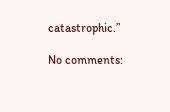catastrophic.”

No comments: